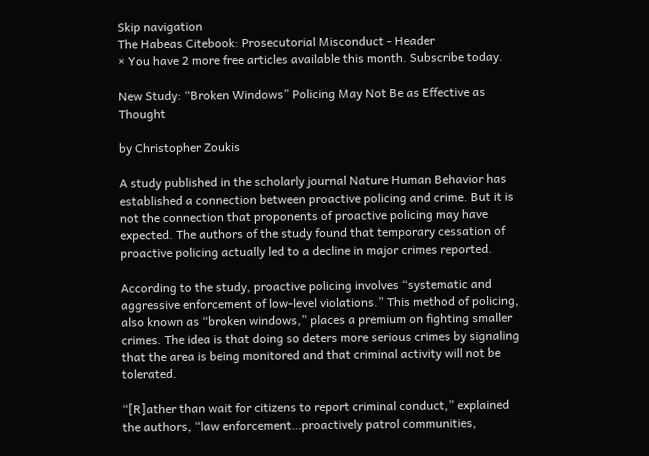Skip navigation
The Habeas Citebook: Prosecutorial Misconduct - Header
× You have 2 more free articles available this month. Subscribe today.

New Study: “Broken Windows” Policing May Not Be as Effective as Thought

by Christopher Zoukis

A study published in the scholarly journal Nature Human Behavior has established a connection between proactive policing and crime. But it is not the connection that proponents of proactive policing may have expected. The authors of the study found that temporary cessation of proactive policing actually led to a decline in major crimes reported.

According to the study, proactive policing involves “systematic and aggressive enforcement of low-level violations.” This method of policing, also known as “broken windows,” places a premium on fighting smaller crimes. The idea is that doing so deters more serious crimes by signaling that the area is being monitored and that criminal activity will not be tolerated.

“[R]ather than wait for citizens to report criminal conduct,” explained the authors, “law enforcement…proactively patrol communities,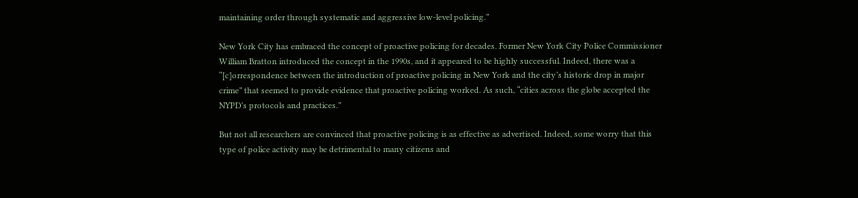maintaining order through systematic and aggressive low-level policing.”

New York City has embraced the concept of proactive policing for decades. Former New York City Police Commissioner William Bratton introduced the concept in the 1990s, and it appeared to be highly successful. Indeed, there was a “[c]orrespondence between the introduction of proactive policing in New York and the city’s historic drop in major crime” that seemed to provide evidence that proactive policing worked. As such, “cities across the globe accepted the NYPD’s protocols and practices.”

But not all researchers are convinced that proactive policing is as effective as advertised. Indeed, some worry that this type of police activity may be detrimental to many citizens and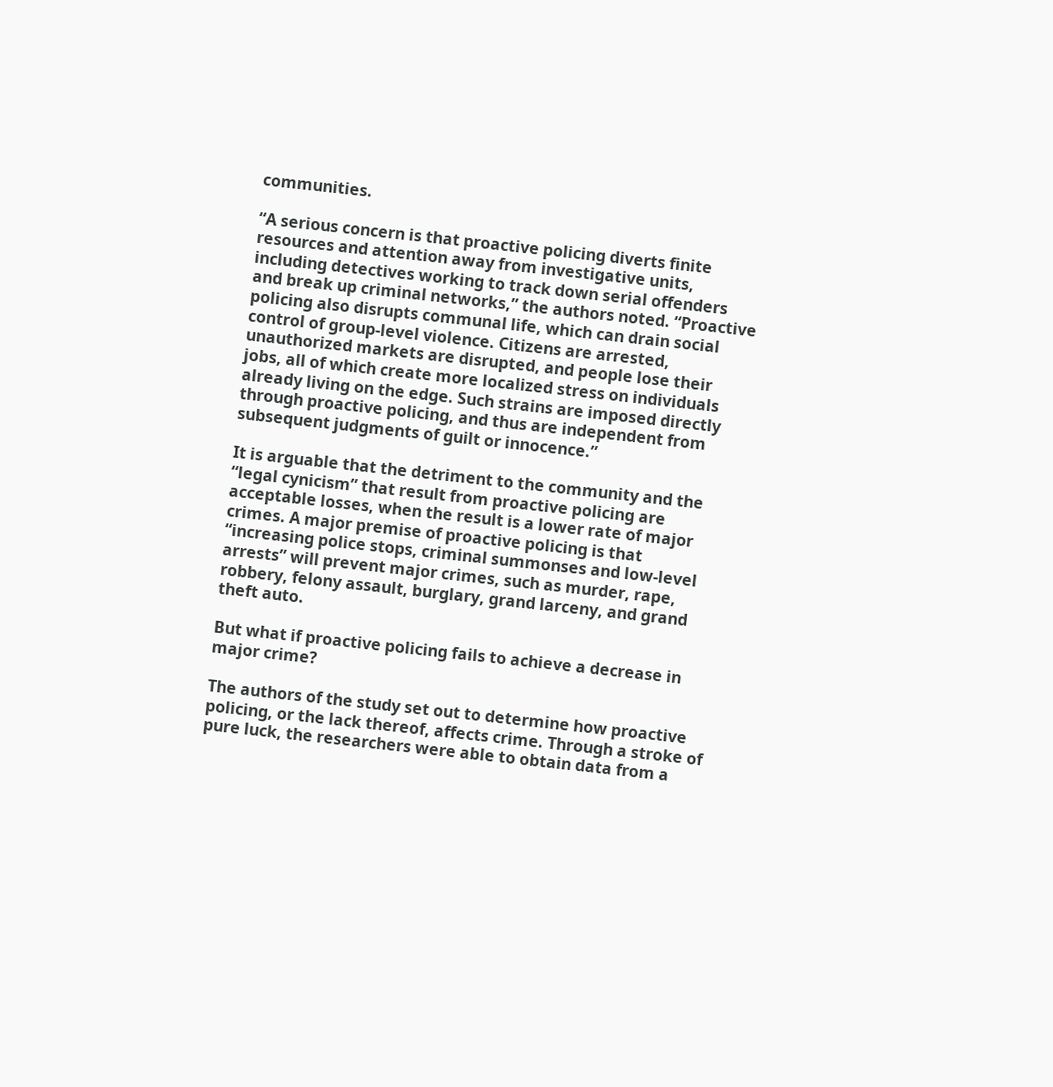communities.

“A serious concern is that proactive policing diverts finite resources and attention away from investigative units, including detectives working to track down serial offenders and break up criminal networks,” the authors noted. “Proactive policing also disrupts communal life, which can drain social control of group-level violence. Citizens are arrested, unauthorized markets are disrupted, and people lose their jobs, all of which create more localized stress on individuals already living on the edge. Such strains are imposed directly through proactive policing, and thus are independent from subsequent judgments of guilt or innocence.”

It is arguable that the detriment to the community and the “legal cynicism” that result from proactive policing are acceptable losses, when the result is a lower rate of major crimes. A major premise of proactive policing is that “increasing police stops, criminal summonses and low-level arrests” will prevent major crimes, such as murder, rape, robbery, felony assault, burglary, grand larceny, and grand theft auto.

But what if proactive policing fails to achieve a decrease in major crime?

The authors of the study set out to determine how proactive policing, or the lack thereof, affects crime. Through a stroke of pure luck, the researchers were able to obtain data from a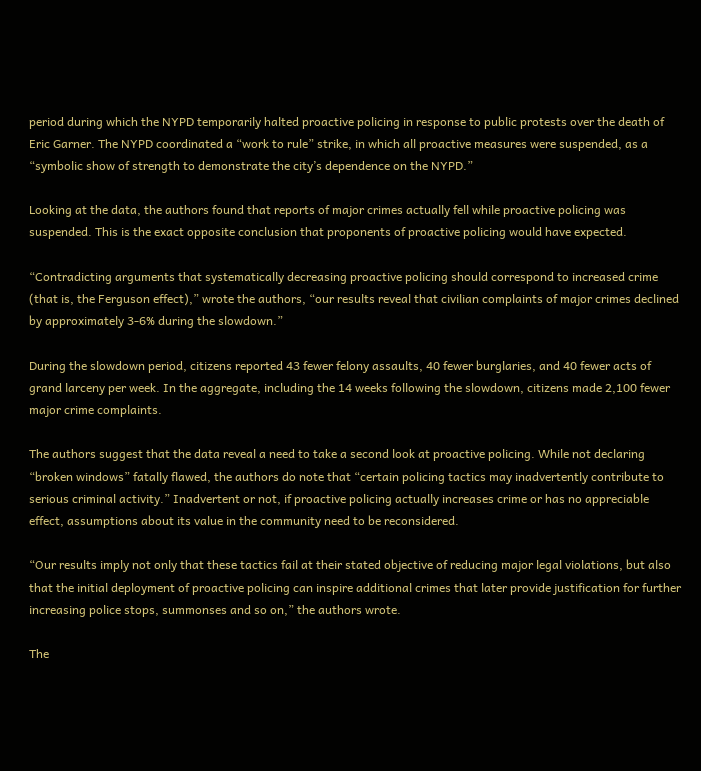period during which the NYPD temporarily halted proactive policing in response to public protests over the death of Eric Garner. The NYPD coordinated a “work to rule” strike, in which all proactive measures were suspended, as a “symbolic show of strength to demonstrate the city’s dependence on the NYPD.”

Looking at the data, the authors found that reports of major crimes actually fell while proactive policing was suspended. This is the exact opposite conclusion that proponents of proactive policing would have expected.

“Contradicting arguments that systematically decreasing proactive policing should correspond to increased crime (that is, the Ferguson effect),” wrote the authors, “our results reveal that civilian complaints of major crimes declined by approximately 3-6% during the slowdown.”

During the slowdown period, citizens reported 43 fewer felony assaults, 40 fewer burglaries, and 40 fewer acts of grand larceny per week. In the aggregate, including the 14 weeks following the slowdown, citizens made 2,100 fewer major crime complaints.

The authors suggest that the data reveal a need to take a second look at proactive policing. While not declaring “broken windows” fatally flawed, the authors do note that “certain policing tactics may inadvertently contribute to serious criminal activity.” Inadvertent or not, if proactive policing actually increases crime or has no appreciable effect, assumptions about its value in the community need to be reconsidered.

“Our results imply not only that these tactics fail at their stated objective of reducing major legal violations, but also that the initial deployment of proactive policing can inspire additional crimes that later provide justification for further increasing police stops, summonses and so on,” the authors wrote.

The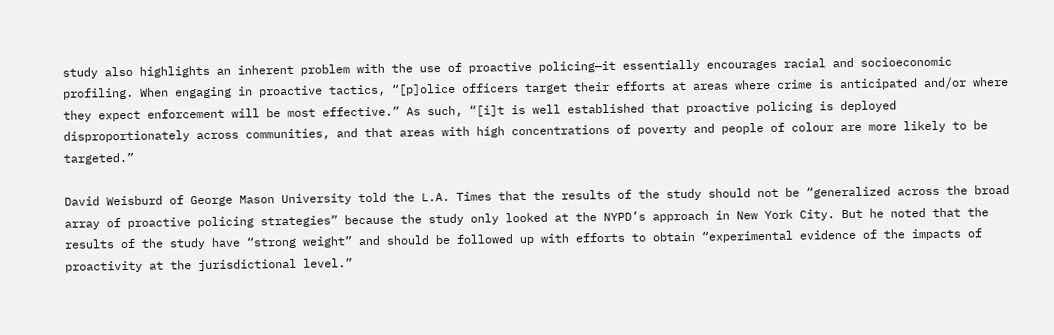study also highlights an inherent problem with the use of proactive policing—it essentially encourages racial and socioeconomic profiling. When engaging in proactive tactics, “[p]olice officers target their efforts at areas where crime is anticipated and/or where they expect enforcement will be most effective.” As such, “[i]t is well established that proactive policing is deployed disproportionately across communities, and that areas with high concentrations of poverty and people of colour are more likely to be targeted.”

David Weisburd of George Mason University told the L.A. Times that the results of the study should not be “generalized across the broad array of proactive policing strategies” because the study only looked at the NYPD’s approach in New York City. But he noted that the results of the study have “strong weight” and should be followed up with efforts to obtain “experimental evidence of the impacts of proactivity at the jurisdictional level.”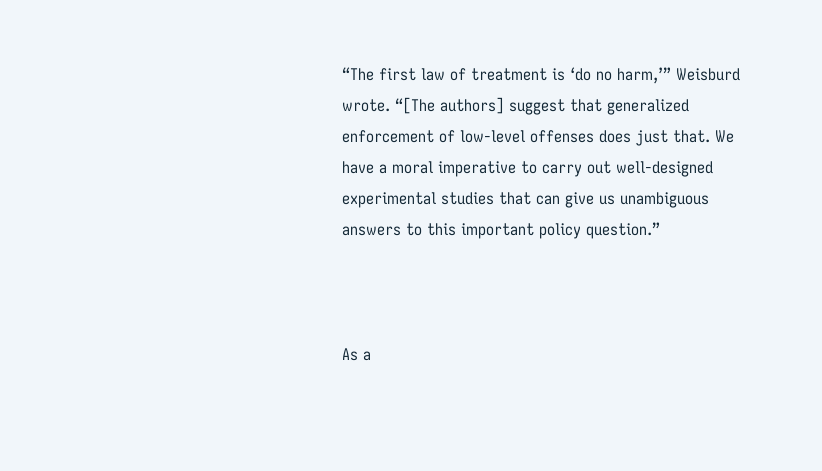“The first law of treatment is ‘do no harm,’” Weisburd wrote. “[The authors] suggest that generalized enforcement of low-level offenses does just that. We have a moral imperative to carry out well-designed experimental studies that can give us unambiguous answers to this important policy question.”



As a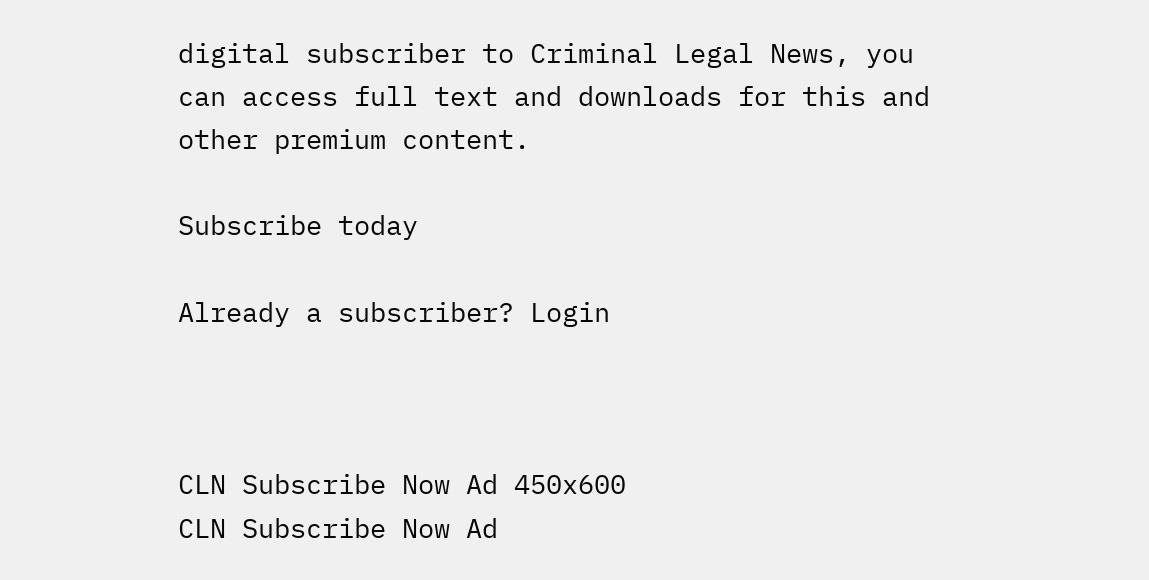digital subscriber to Criminal Legal News, you can access full text and downloads for this and other premium content.

Subscribe today

Already a subscriber? Login



CLN Subscribe Now Ad 450x600
CLN Subscribe Now Ad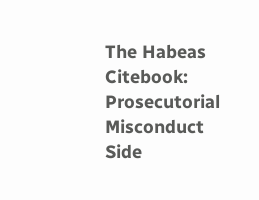The Habeas Citebook: Prosecutorial Misconduct Side